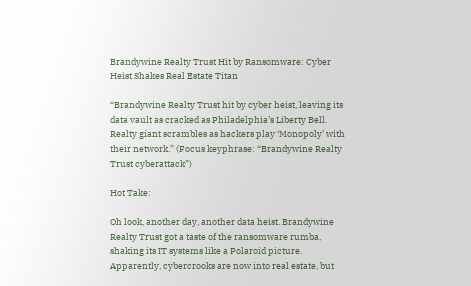Brandywine Realty Trust Hit by Ransomware: Cyber Heist Shakes Real Estate Titan

“Brandywine Realty Trust hit by cyber heist, leaving its data vault as cracked as Philadelphia’s Liberty Bell. Realty giant scrambles as hackers play ‘Monopoly’ with their network.” (Focus keyphrase: “Brandywine Realty Trust cyberattack”)

Hot Take:

Oh look, another day, another data heist. Brandywine Realty Trust got a taste of the ransomware rumba, shaking its IT systems like a Polaroid picture. Apparently, cybercrooks are now into real estate, but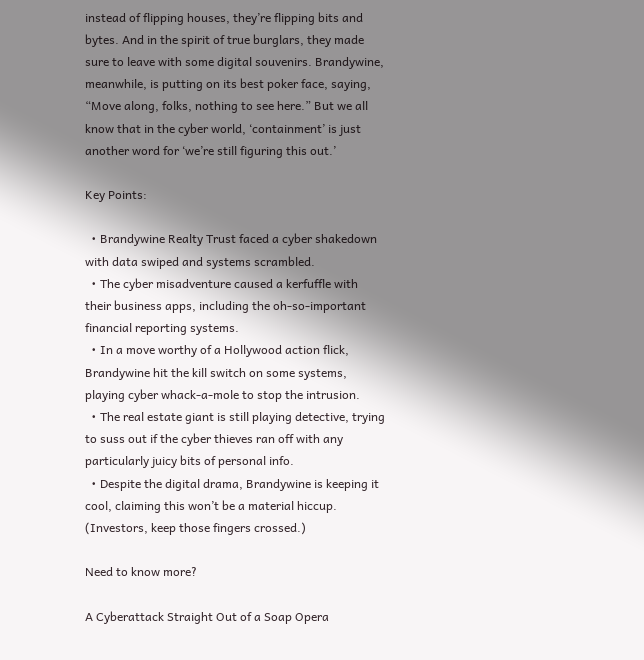instead of flipping houses, they’re flipping bits and bytes. And in the spirit of true burglars, they made sure to leave with some digital souvenirs. Brandywine, meanwhile, is putting on its best poker face, saying, “Move along, folks, nothing to see here.” But we all know that in the cyber world, ‘containment’ is just another word for ‘we’re still figuring this out.’

Key Points:

  • Brandywine Realty Trust faced a cyber shakedown with data swiped and systems scrambled.
  • The cyber misadventure caused a kerfuffle with their business apps, including the oh-so-important financial reporting systems.
  • In a move worthy of a Hollywood action flick, Brandywine hit the kill switch on some systems, playing cyber whack-a-mole to stop the intrusion.
  • The real estate giant is still playing detective, trying to suss out if the cyber thieves ran off with any particularly juicy bits of personal info.
  • Despite the digital drama, Brandywine is keeping it cool, claiming this won’t be a material hiccup. (Investors, keep those fingers crossed.)

Need to know more?

A Cyberattack Straight Out of a Soap Opera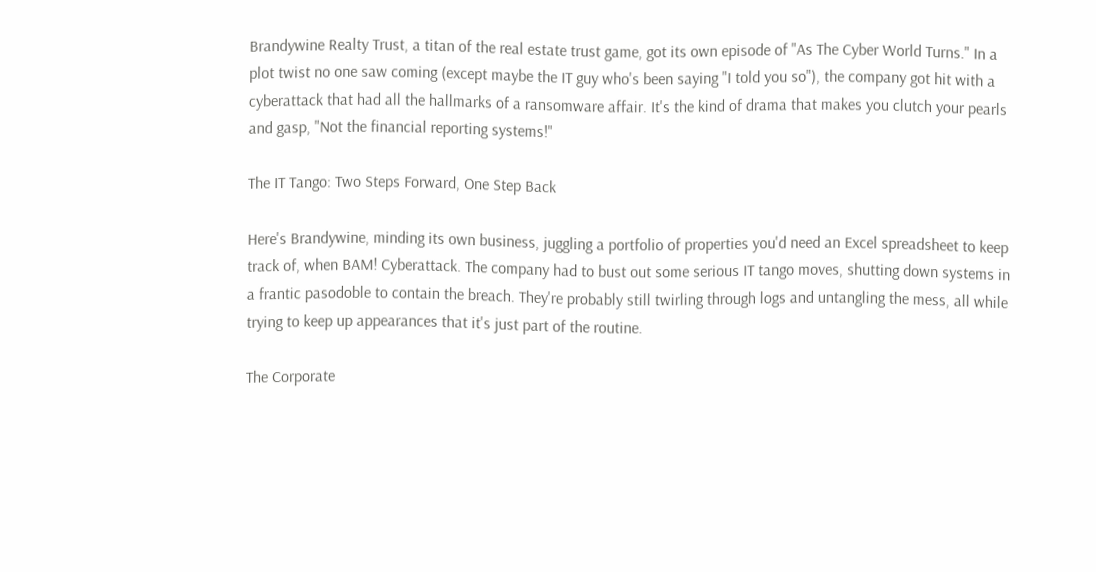Brandywine Realty Trust, a titan of the real estate trust game, got its own episode of "As The Cyber World Turns." In a plot twist no one saw coming (except maybe the IT guy who's been saying "I told you so"), the company got hit with a cyberattack that had all the hallmarks of a ransomware affair. It's the kind of drama that makes you clutch your pearls and gasp, "Not the financial reporting systems!"

The IT Tango: Two Steps Forward, One Step Back

Here's Brandywine, minding its own business, juggling a portfolio of properties you'd need an Excel spreadsheet to keep track of, when BAM! Cyberattack. The company had to bust out some serious IT tango moves, shutting down systems in a frantic pasodoble to contain the breach. They're probably still twirling through logs and untangling the mess, all while trying to keep up appearances that it's just part of the routine.

The Corporate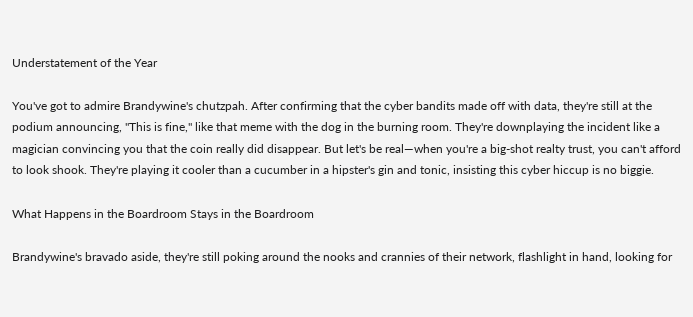Understatement of the Year

You've got to admire Brandywine's chutzpah. After confirming that the cyber bandits made off with data, they're still at the podium announcing, "This is fine," like that meme with the dog in the burning room. They're downplaying the incident like a magician convincing you that the coin really did disappear. But let's be real—when you're a big-shot realty trust, you can't afford to look shook. They're playing it cooler than a cucumber in a hipster's gin and tonic, insisting this cyber hiccup is no biggie.

What Happens in the Boardroom Stays in the Boardroom

Brandywine's bravado aside, they're still poking around the nooks and crannies of their network, flashlight in hand, looking for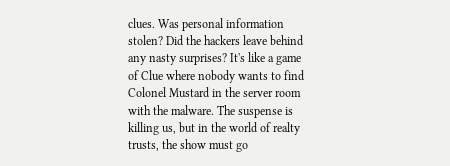clues. Was personal information stolen? Did the hackers leave behind any nasty surprises? It's like a game of Clue where nobody wants to find Colonel Mustard in the server room with the malware. The suspense is killing us, but in the world of realty trusts, the show must go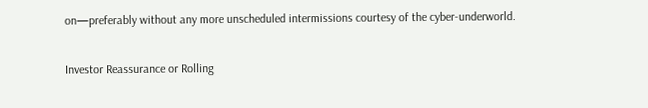on—preferably without any more unscheduled intermissions courtesy of the cyber-underworld.

Investor Reassurance or Rolling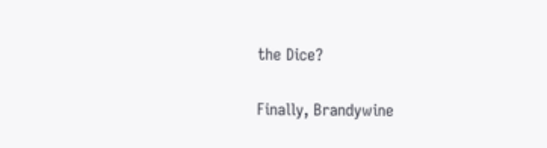the Dice?

Finally, Brandywine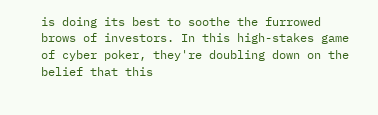is doing its best to soothe the furrowed brows of investors. In this high-stakes game of cyber poker, they're doubling down on the belief that this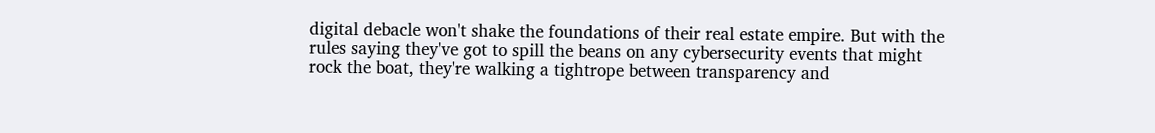digital debacle won't shake the foundations of their real estate empire. But with the rules saying they've got to spill the beans on any cybersecurity events that might rock the boat, they're walking a tightrope between transparency and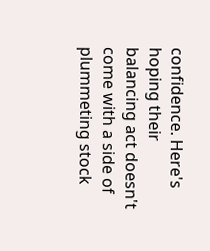confidence. Here's hoping their balancing act doesn't come with a side of plummeting stock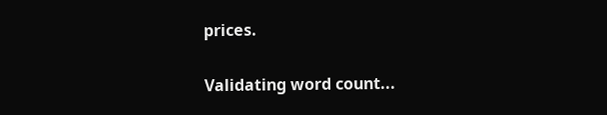prices.

Validating word count...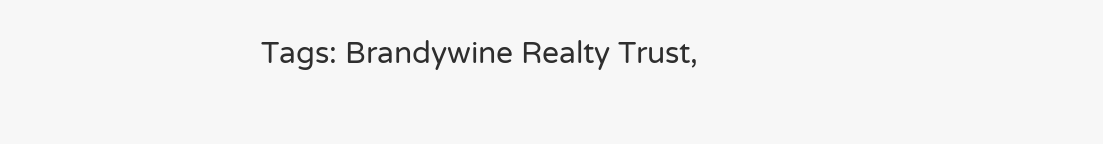Tags: Brandywine Realty Trust,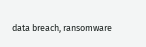data breach, ransomware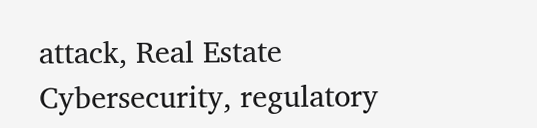attack, Real Estate Cybersecurity, regulatory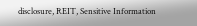disclosure, REIT, Sensitive Information